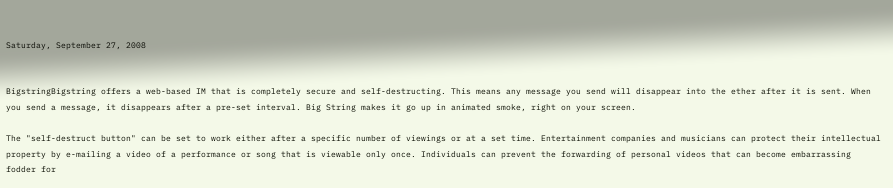Saturday, September 27, 2008


BigstringBigstring offers a web-based IM that is completely secure and self-destructing. This means any message you send will disappear into the ether after it is sent. When you send a message, it disappears after a pre-set interval. Big String makes it go up in animated smoke, right on your screen.

The "self-destruct button" can be set to work either after a specific number of viewings or at a set time. Entertainment companies and musicians can protect their intellectual property by e-mailing a video of a performance or song that is viewable only once. Individuals can prevent the forwarding of personal videos that can become embarrassing fodder for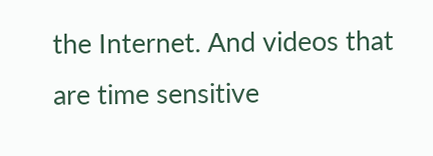the Internet. And videos that are time sensitive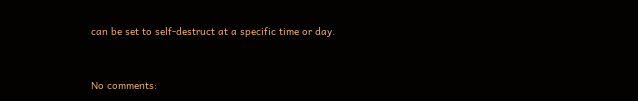can be set to self-destruct at a specific time or day.


No comments: